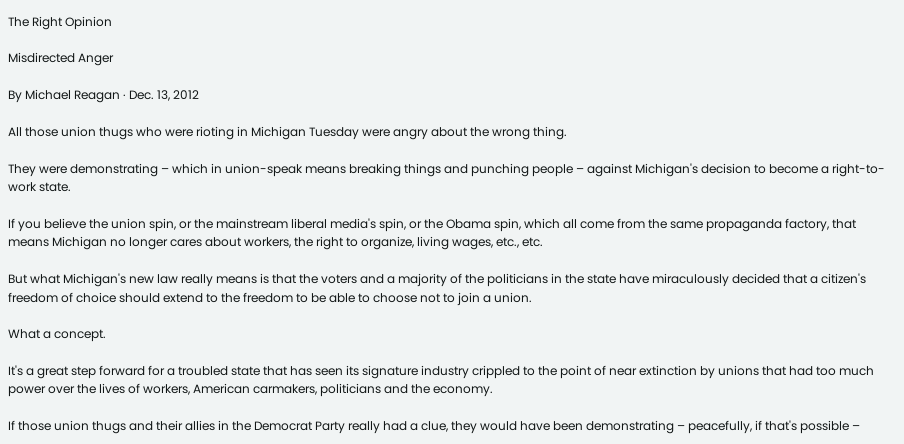The Right Opinion

Misdirected Anger

By Michael Reagan · Dec. 13, 2012

All those union thugs who were rioting in Michigan Tuesday were angry about the wrong thing.

They were demonstrating – which in union-speak means breaking things and punching people – against Michigan's decision to become a right-to-work state.

If you believe the union spin, or the mainstream liberal media's spin, or the Obama spin, which all come from the same propaganda factory, that means Michigan no longer cares about workers, the right to organize, living wages, etc., etc.

But what Michigan's new law really means is that the voters and a majority of the politicians in the state have miraculously decided that a citizen's freedom of choice should extend to the freedom to be able to choose not to join a union.

What a concept.

It's a great step forward for a troubled state that has seen its signature industry crippled to the point of near extinction by unions that had too much power over the lives of workers, American carmakers, politicians and the economy.

If those union thugs and their allies in the Democrat Party really had a clue, they would have been demonstrating – peacefully, if that's possible –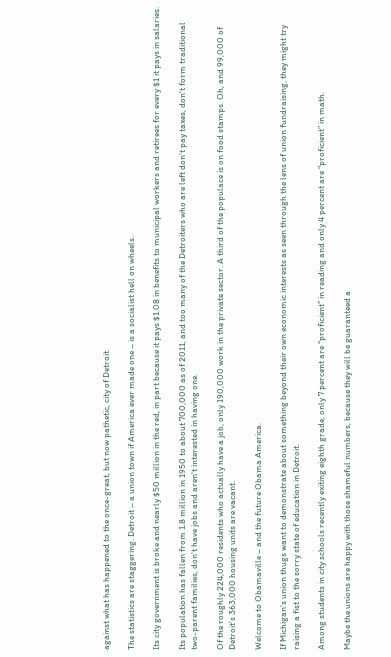against what has happened to the once-great, but now pathetic, city of Detroit.

The statistics are staggering. Detroit – a union town if America ever made one – is a socialist hell on wheels.

Its city government is broke and nearly $50 million in the red, in part because it pays $1.08 in benefits to municipal workers and retirees for every $1 it pays in salaries.

Its population has fallen from 1.8 million in 1950 to about 700,000 as of 2011, and too many of the Detroiters who are left don't pay taxes, don't form traditional two-parent families, don't have jobs and aren't interested in having one.

Of the roughly 224,000 residents who actually have a job, only 190,000 work in the private sector. A third of the populace is on food stamps. Oh, and 99,000 of Detroit's 363,000 housing units are vacant.

Welcome to Obamaville – and the future Obama America.

If Michigan's union thugs want to demonstrate about something beyond their own economic interests as seen through the lens of union fundraising, they might try raising a fist to the sorry state of education in Detroit.

Among students in city schools recently exiting eighth grade, only 7 percent are “proficient” in reading and only 4 percent are “proficient” in math.

Maybe the unions are happy with those shameful numbers, because they will be guaranteed a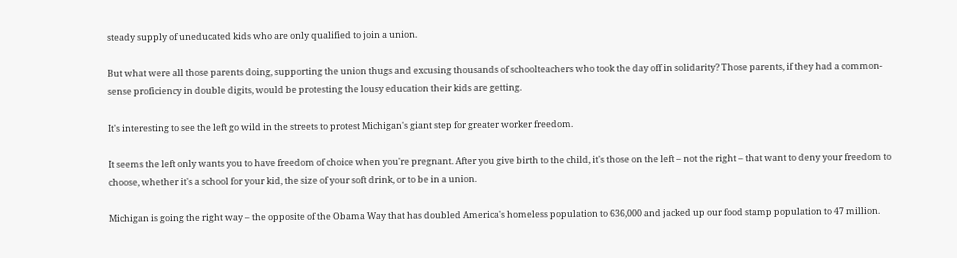steady supply of uneducated kids who are only qualified to join a union.

But what were all those parents doing, supporting the union thugs and excusing thousands of schoolteachers who took the day off in solidarity? Those parents, if they had a common-sense proficiency in double digits, would be protesting the lousy education their kids are getting.

It's interesting to see the left go wild in the streets to protest Michigan's giant step for greater worker freedom.

It seems the left only wants you to have freedom of choice when you're pregnant. After you give birth to the child, it's those on the left – not the right – that want to deny your freedom to choose, whether it's a school for your kid, the size of your soft drink, or to be in a union.

Michigan is going the right way – the opposite of the Obama Way that has doubled America's homeless population to 636,000 and jacked up our food stamp population to 47 million.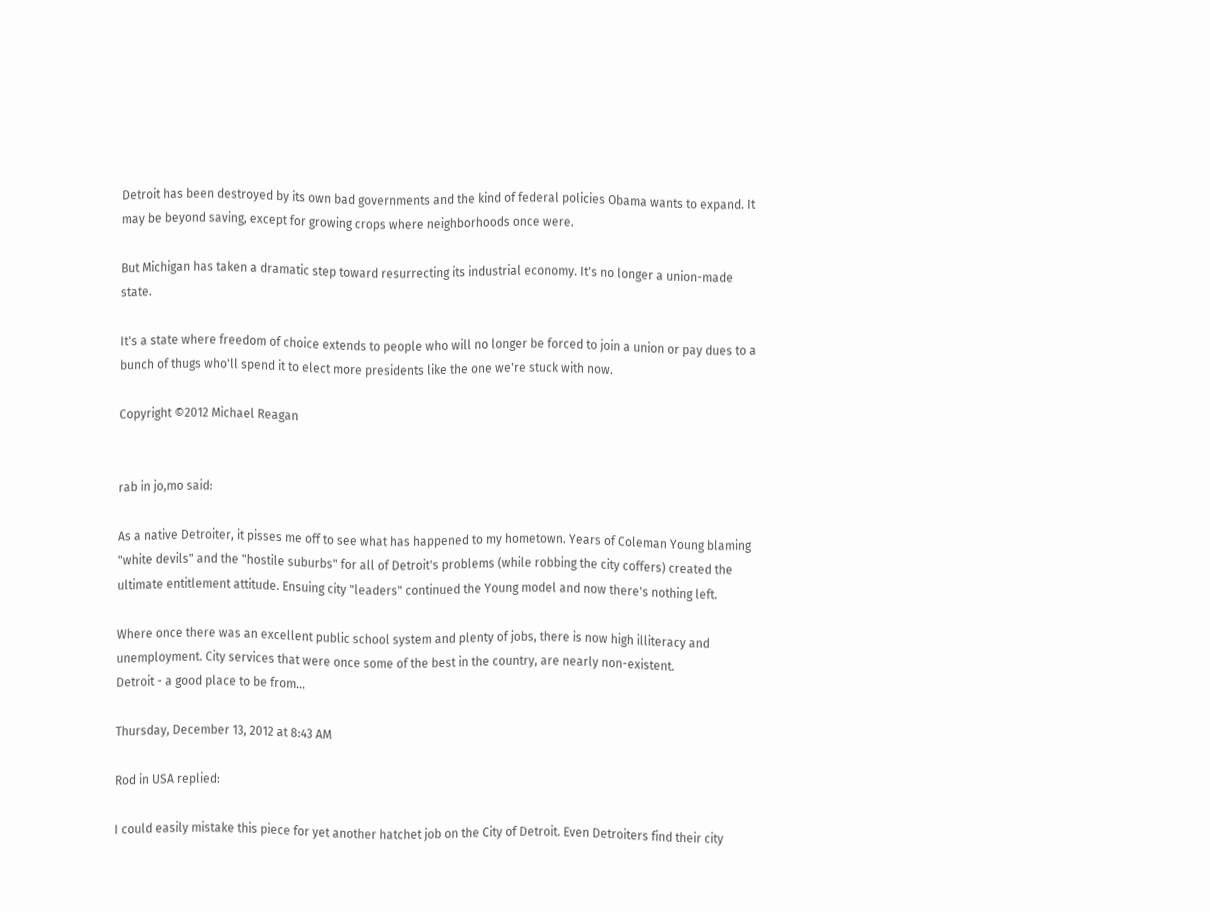Detroit has been destroyed by its own bad governments and the kind of federal policies Obama wants to expand. It may be beyond saving, except for growing crops where neighborhoods once were.

But Michigan has taken a dramatic step toward resurrecting its industrial economy. It's no longer a union-made state.

It's a state where freedom of choice extends to people who will no longer be forced to join a union or pay dues to a bunch of thugs who'll spend it to elect more presidents like the one we're stuck with now.

Copyright ©2012 Michael Reagan


rab in jo,mo said:

As a native Detroiter, it pisses me off to see what has happened to my hometown. Years of Coleman Young blaming "white devils" and the "hostile suburbs" for all of Detroit's problems (while robbing the city coffers) created the ultimate entitlement attitude. Ensuing city "leaders" continued the Young model and now there's nothing left.

Where once there was an excellent public school system and plenty of jobs, there is now high illiteracy and unemployment. City services that were once some of the best in the country, are nearly non-existent.
Detroit - a good place to be from...

Thursday, December 13, 2012 at 8:43 AM

Rod in USA replied:

I could easily mistake this piece for yet another hatchet job on the City of Detroit. Even Detroiters find their city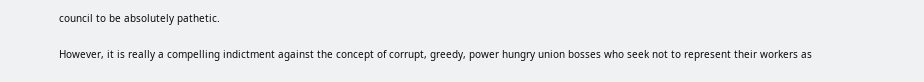council to be absolutely pathetic.

However, it is really a compelling indictment against the concept of corrupt, greedy, power hungry union bosses who seek not to represent their workers as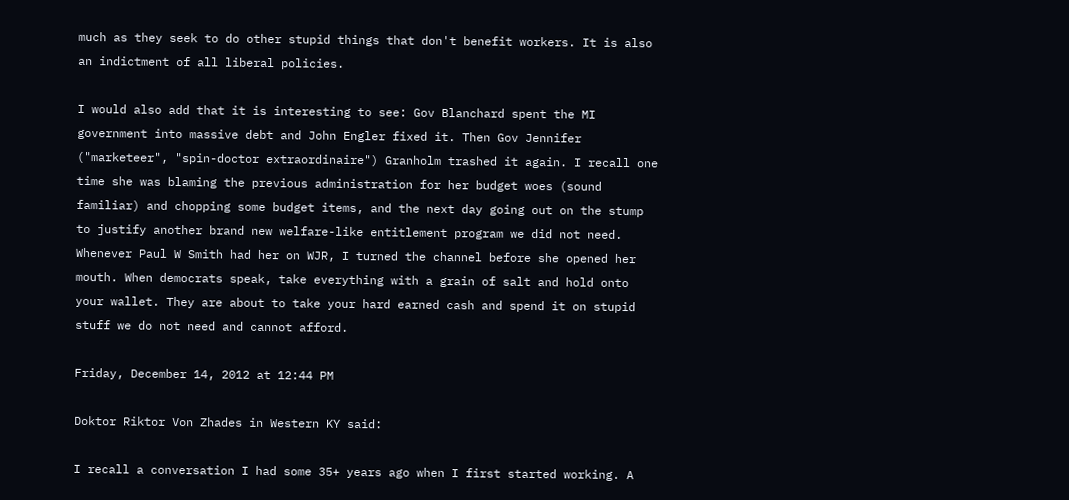much as they seek to do other stupid things that don't benefit workers. It is also an indictment of all liberal policies.

I would also add that it is interesting to see: Gov Blanchard spent the MI government into massive debt and John Engler fixed it. Then Gov Jennifer ("marketeer", "spin-doctor extraordinaire") Granholm trashed it again. I recall one time she was blaming the previous administration for her budget woes (sound familiar) and chopping some budget items, and the next day going out on the stump to justify another brand new welfare-like entitlement program we did not need. Whenever Paul W Smith had her on WJR, I turned the channel before she opened her mouth. When democrats speak, take everything with a grain of salt and hold onto your wallet. They are about to take your hard earned cash and spend it on stupid stuff we do not need and cannot afford.

Friday, December 14, 2012 at 12:44 PM

Doktor Riktor Von Zhades in Western KY said:

I recall a conversation I had some 35+ years ago when I first started working. A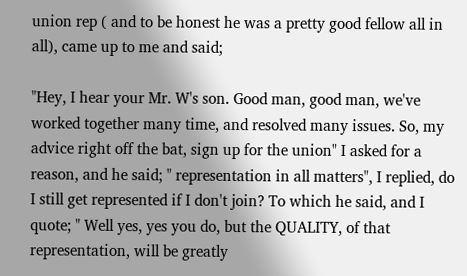union rep ( and to be honest he was a pretty good fellow all in all), came up to me and said;

"Hey, I hear your Mr. W's son. Good man, good man, we've worked together many time, and resolved many issues. So, my advice right off the bat, sign up for the union" I asked for a reason, and he said; " representation in all matters", I replied, do I still get represented if I don't join? To which he said, and I quote; " Well yes, yes you do, but the QUALITY, of that representation, will be greatly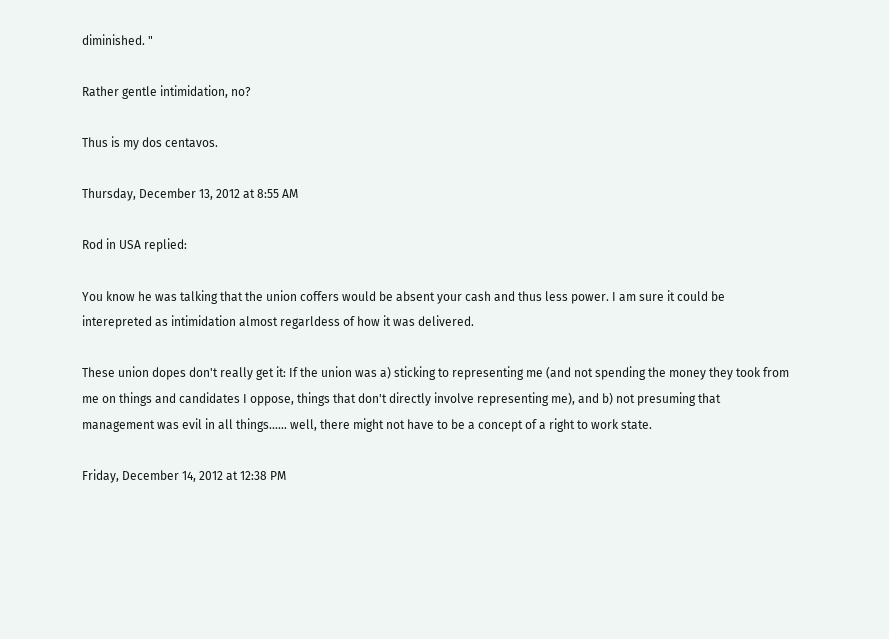diminished. "

Rather gentle intimidation, no?

Thus is my dos centavos.

Thursday, December 13, 2012 at 8:55 AM

Rod in USA replied:

You know he was talking that the union coffers would be absent your cash and thus less power. I am sure it could be interepreted as intimidation almost regarldess of how it was delivered.

These union dopes don't really get it: If the union was a) sticking to representing me (and not spending the money they took from me on things and candidates I oppose, things that don't directly involve representing me), and b) not presuming that management was evil in all things...... well, there might not have to be a concept of a right to work state.

Friday, December 14, 2012 at 12:38 PM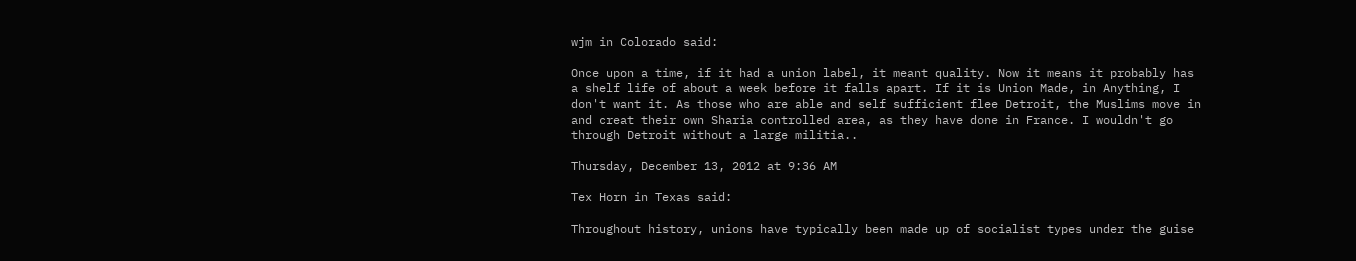wjm in Colorado said:

Once upon a time, if it had a union label, it meant quality. Now it means it probably has a shelf life of about a week before it falls apart. If it is Union Made, in Anything, I don't want it. As those who are able and self sufficient flee Detroit, the Muslims move in and creat their own Sharia controlled area, as they have done in France. I wouldn't go through Detroit without a large militia..

Thursday, December 13, 2012 at 9:36 AM

Tex Horn in Texas said:

Throughout history, unions have typically been made up of socialist types under the guise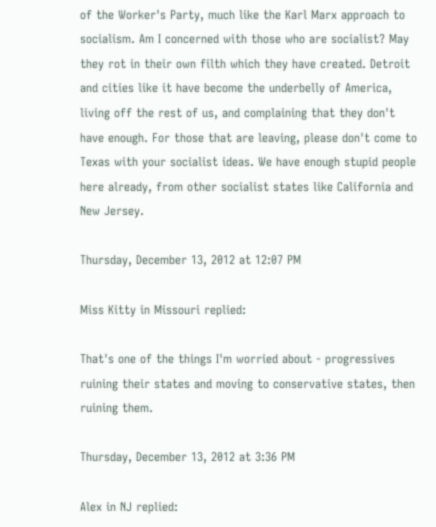of the Worker's Party, much like the Karl Marx approach to socialism. Am I concerned with those who are socialist? May they rot in their own filth which they have created. Detroit and cities like it have become the underbelly of America, living off the rest of us, and complaining that they don't have enough. For those that are leaving, please don't come to Texas with your socialist ideas. We have enough stupid people here already, from other socialist states like California and New Jersey.

Thursday, December 13, 2012 at 12:07 PM

Miss Kitty in Missouri replied:

That's one of the things I'm worried about - progressives ruining their states and moving to conservative states, then ruining them.

Thursday, December 13, 2012 at 3:36 PM

Alex in NJ replied: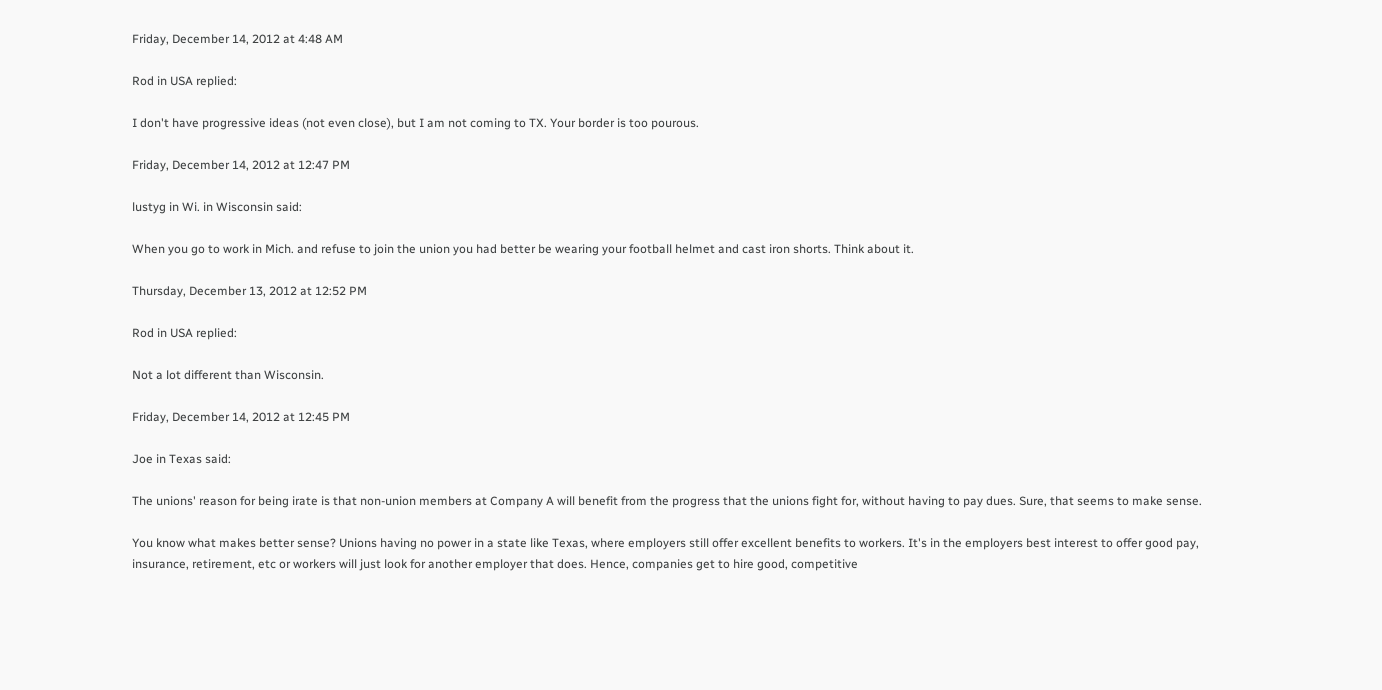Friday, December 14, 2012 at 4:48 AM

Rod in USA replied:

I don't have progressive ideas (not even close), but I am not coming to TX. Your border is too pourous.

Friday, December 14, 2012 at 12:47 PM

lustyg in Wi. in Wisconsin said:

When you go to work in Mich. and refuse to join the union you had better be wearing your football helmet and cast iron shorts. Think about it.

Thursday, December 13, 2012 at 12:52 PM

Rod in USA replied:

Not a lot different than Wisconsin.

Friday, December 14, 2012 at 12:45 PM

Joe in Texas said:

The unions' reason for being irate is that non-union members at Company A will benefit from the progress that the unions fight for, without having to pay dues. Sure, that seems to make sense.

You know what makes better sense? Unions having no power in a state like Texas, where employers still offer excellent benefits to workers. It's in the employers best interest to offer good pay, insurance, retirement, etc or workers will just look for another employer that does. Hence, companies get to hire good, competitive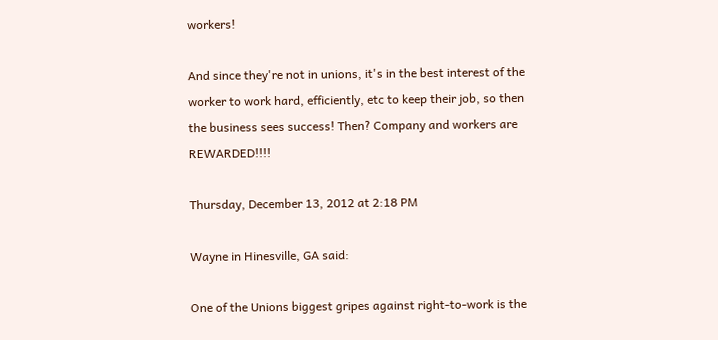workers!

And since they're not in unions, it's in the best interest of the worker to work hard, efficiently, etc to keep their job, so then the business sees success! Then? Company and workers are REWARDED!!!!

Thursday, December 13, 2012 at 2:18 PM

Wayne in Hinesville, GA said:

One of the Unions biggest gripes against right-to-work is the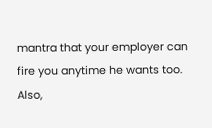mantra that your employer can fire you anytime he wants too. Also,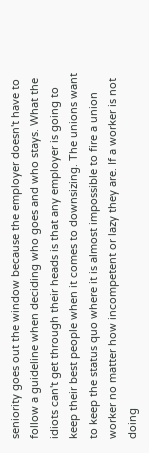seniority goes out the window because the employer doesn't have to follow a guideline when deciding who goes and who stays. What the idiots can't get through their heads is that any employer is going to keep their best people when it comes to downsizing. The unions want to keep the status quo where it is almost impossible to fire a union worker no matter how incompetent or lazy they are. If a worker is not doing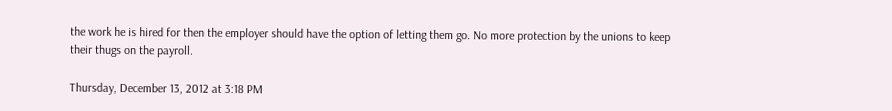the work he is hired for then the employer should have the option of letting them go. No more protection by the unions to keep their thugs on the payroll.

Thursday, December 13, 2012 at 3:18 PM